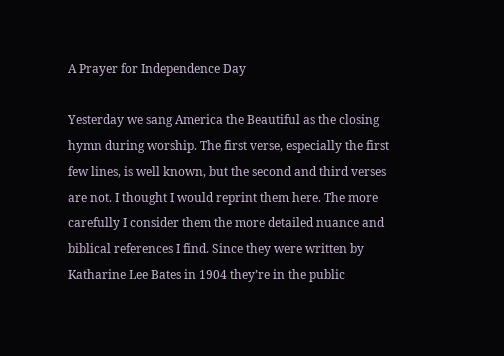A Prayer for Independence Day

Yesterday we sang America the Beautiful as the closing hymn during worship. The first verse, especially the first few lines, is well known, but the second and third verses are not. I thought I would reprint them here. The more carefully I consider them the more detailed nuance and biblical references I find. Since they were written by Katharine Lee Bates in 1904 they’re in the public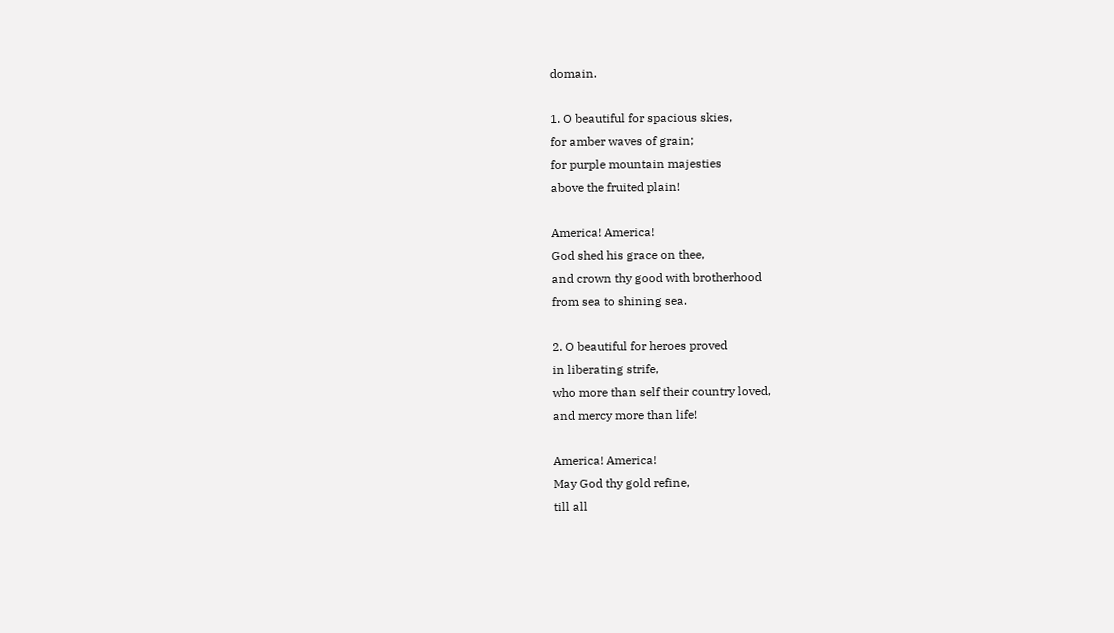domain.

1. O beautiful for spacious skies,
for amber waves of grain;
for purple mountain majesties
above the fruited plain!

America! America!
God shed his grace on thee,
and crown thy good with brotherhood
from sea to shining sea.

2. O beautiful for heroes proved
in liberating strife,
who more than self their country loved,
and mercy more than life!

America! America!
May God thy gold refine,
till all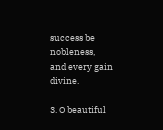success be nobleness,
and every gain divine.

3. O beautiful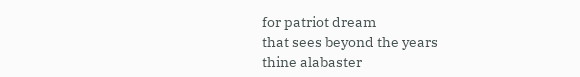for patriot dream
that sees beyond the years
thine alabaster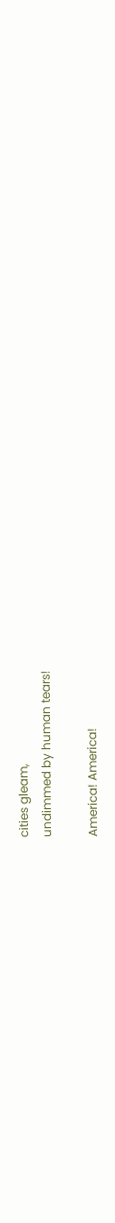cities gleam,
undimmed by human tears!

America! America!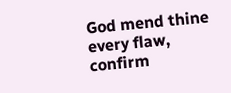God mend thine every flaw,
confirm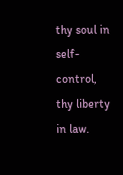thy soul in self-control,
thy liberty in law.